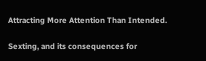Attracting More Attention Than Intended.

Sexting, and its consequences for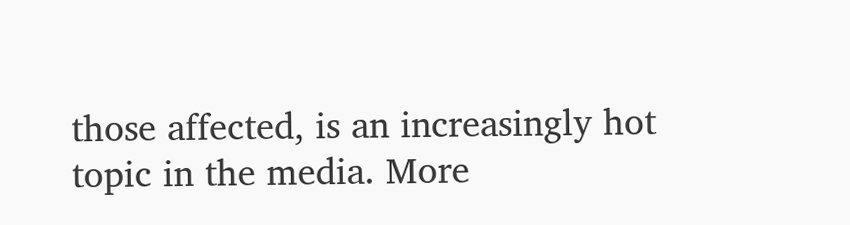those affected, is an increasingly hot topic in the media. More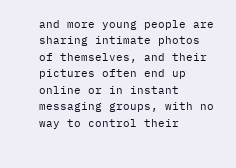and more young people are sharing intimate photos of themselves, and their pictures often end up online or in instant messaging groups, with no way to control their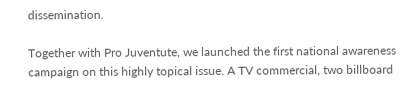dissemination.

Together with Pro Juventute, we launched the first national awareness campaign on this highly topical issue. A TV commercial, two billboard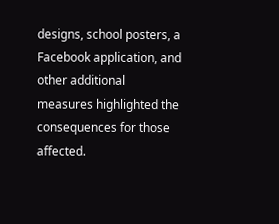designs, school posters, a Facebook application, and other additional measures highlighted the consequences for those affected.